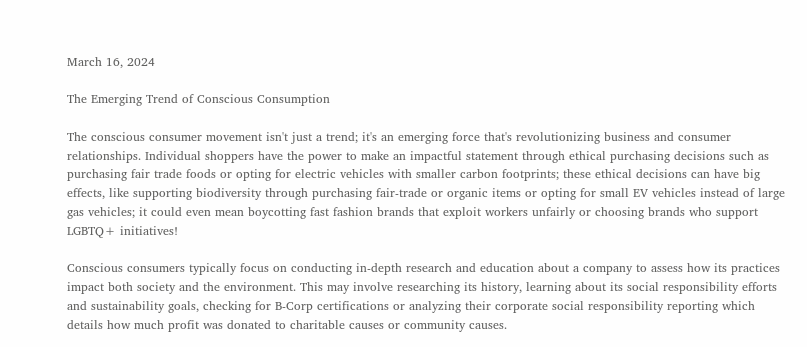March 16, 2024

The Emerging Trend of Conscious Consumption

The conscious consumer movement isn't just a trend; it's an emerging force that's revolutionizing business and consumer relationships. Individual shoppers have the power to make an impactful statement through ethical purchasing decisions such as purchasing fair trade foods or opting for electric vehicles with smaller carbon footprints; these ethical decisions can have big effects, like supporting biodiversity through purchasing fair-trade or organic items or opting for small EV vehicles instead of large gas vehicles; it could even mean boycotting fast fashion brands that exploit workers unfairly or choosing brands who support LGBTQ+ initiatives!

Conscious consumers typically focus on conducting in-depth research and education about a company to assess how its practices impact both society and the environment. This may involve researching its history, learning about its social responsibility efforts and sustainability goals, checking for B-Corp certifications or analyzing their corporate social responsibility reporting which details how much profit was donated to charitable causes or community causes.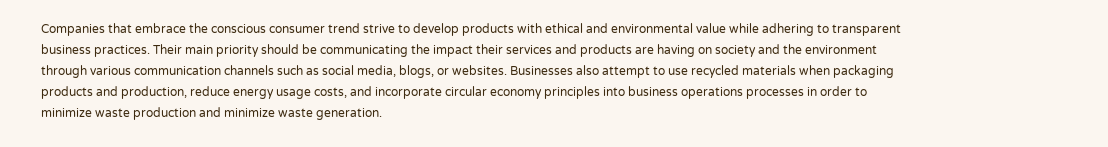Companies that embrace the conscious consumer trend strive to develop products with ethical and environmental value while adhering to transparent business practices. Their main priority should be communicating the impact their services and products are having on society and the environment through various communication channels such as social media, blogs, or websites. Businesses also attempt to use recycled materials when packaging products and production, reduce energy usage costs, and incorporate circular economy principles into business operations processes in order to minimize waste production and minimize waste generation.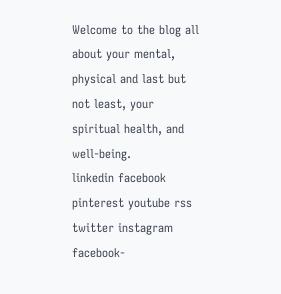Welcome to the blog all about your mental, physical and last but not least, your spiritual health, and well-being.
linkedin facebook pinterest youtube rss twitter instagram facebook-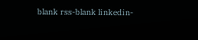blank rss-blank linkedin-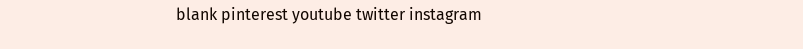blank pinterest youtube twitter instagram